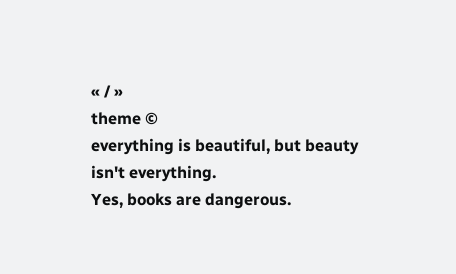« / »
theme ©
everything is beautiful, but beauty isn't everything.
Yes, books are dangerous.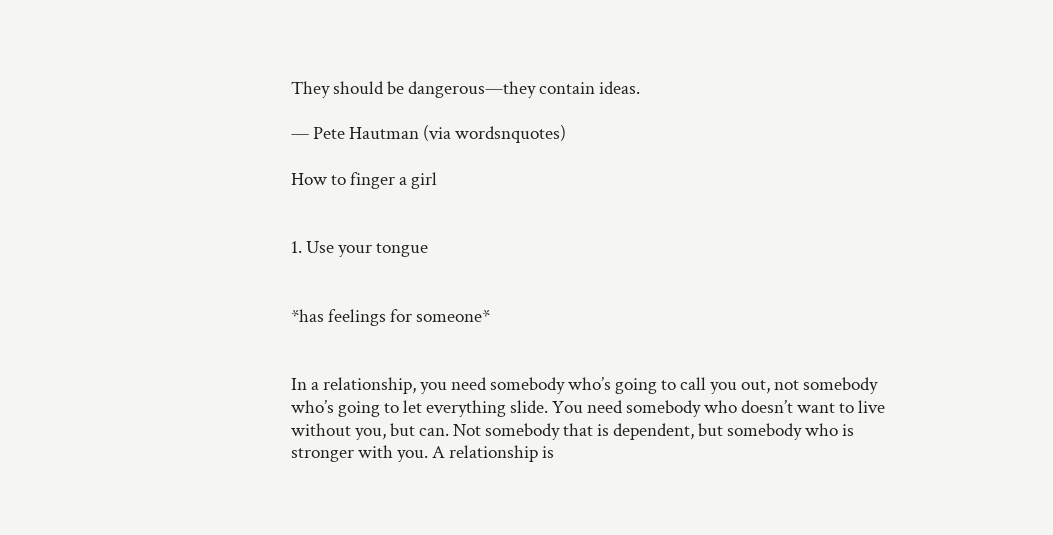They should be dangerous—they contain ideas.

— Pete Hautman (via wordsnquotes)

How to finger a girl


1. Use your tongue


*has feelings for someone*


In a relationship, you need somebody who’s going to call you out, not somebody who’s going to let everything slide. You need somebody who doesn’t want to live without you, but can. Not somebody that is dependent, but somebody who is stronger with you. A relationship is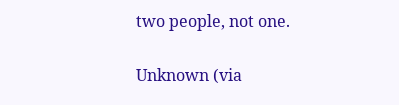two people, not one.

Unknown (via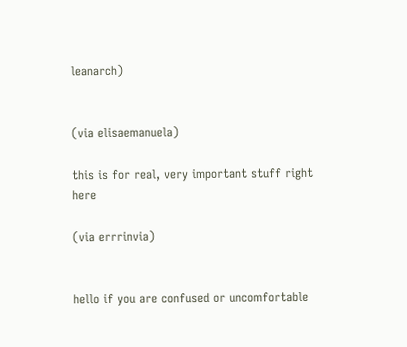leanarch)


(via elisaemanuela)

this is for real, very important stuff right here

(via errrinvia)


hello if you are confused or uncomfortable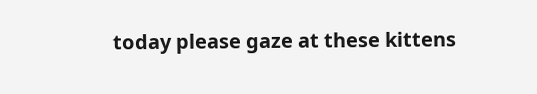today please gaze at these kittens